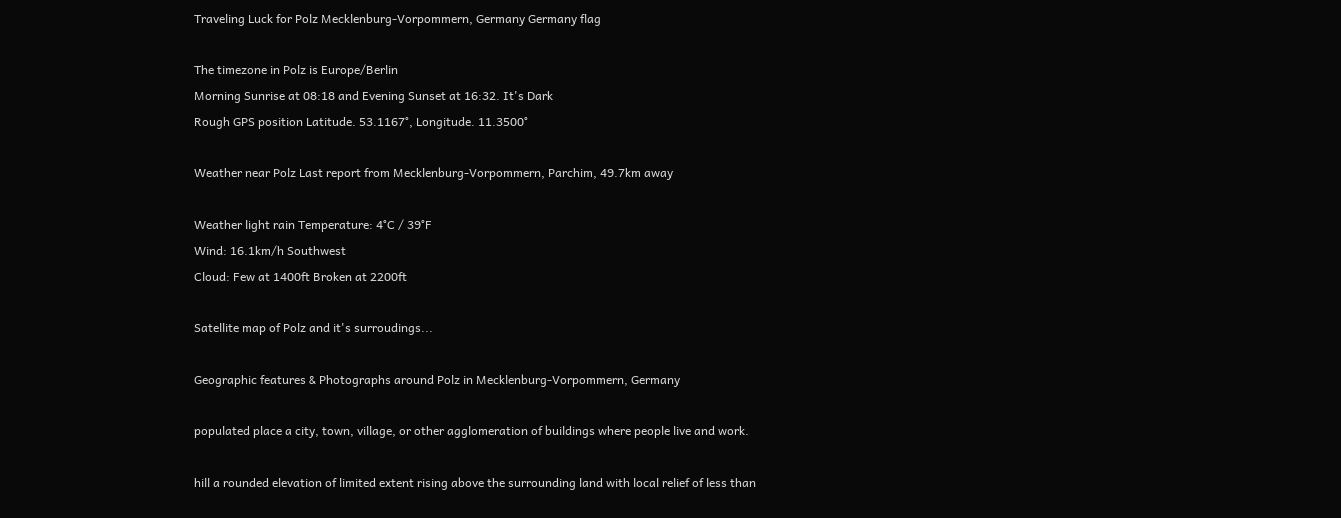Traveling Luck for Polz Mecklenburg-Vorpommern, Germany Germany flag

The timezone in Polz is Europe/Berlin
Morning Sunrise at 08:18 and Evening Sunset at 16:32. It's Dark
Rough GPS position Latitude. 53.1167°, Longitude. 11.3500°

Weather near Polz Last report from Mecklenburg-Vorpommern, Parchim, 49.7km away

Weather light rain Temperature: 4°C / 39°F
Wind: 16.1km/h Southwest
Cloud: Few at 1400ft Broken at 2200ft

Satellite map of Polz and it's surroudings...

Geographic features & Photographs around Polz in Mecklenburg-Vorpommern, Germany

populated place a city, town, village, or other agglomeration of buildings where people live and work.

hill a rounded elevation of limited extent rising above the surrounding land with local relief of less than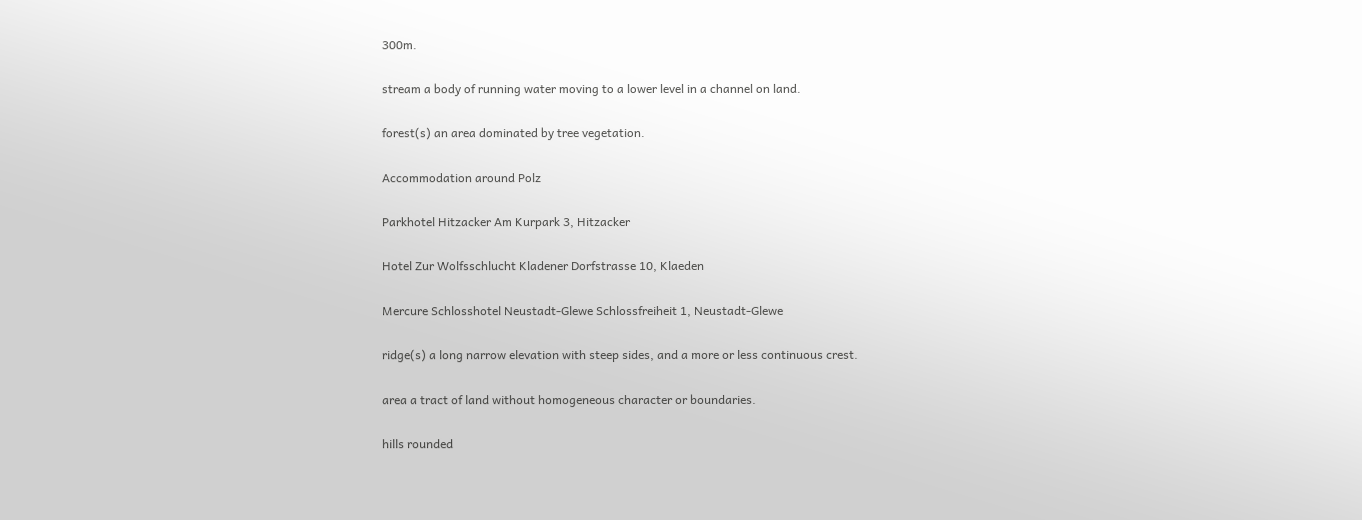300m.

stream a body of running water moving to a lower level in a channel on land.

forest(s) an area dominated by tree vegetation.

Accommodation around Polz

Parkhotel Hitzacker Am Kurpark 3, Hitzacker

Hotel Zur Wolfsschlucht Kladener Dorfstrasse 10, Klaeden

Mercure Schlosshotel Neustadt-Glewe Schlossfreiheit 1, Neustadt-Glewe

ridge(s) a long narrow elevation with steep sides, and a more or less continuous crest.

area a tract of land without homogeneous character or boundaries.

hills rounded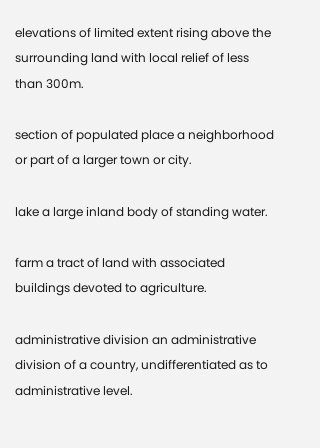elevations of limited extent rising above the surrounding land with local relief of less than 300m.

section of populated place a neighborhood or part of a larger town or city.

lake a large inland body of standing water.

farm a tract of land with associated buildings devoted to agriculture.

administrative division an administrative division of a country, undifferentiated as to administrative level.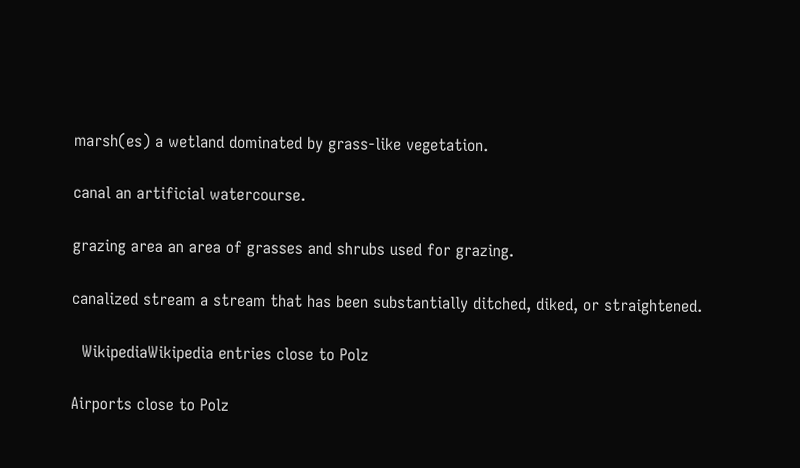marsh(es) a wetland dominated by grass-like vegetation.

canal an artificial watercourse.

grazing area an area of grasses and shrubs used for grazing.

canalized stream a stream that has been substantially ditched, diked, or straightened.

  WikipediaWikipedia entries close to Polz

Airports close to Polz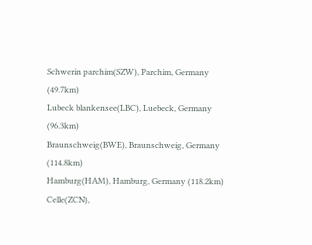Schwerin parchim(SZW), Parchim, Germany (49.7km)
Lubeck blankensee(LBC), Luebeck, Germany (96.3km)
Braunschweig(BWE), Braunschweig, Germany (114.8km)
Hamburg(HAM), Hamburg, Germany (118.2km)
Celle(ZCN),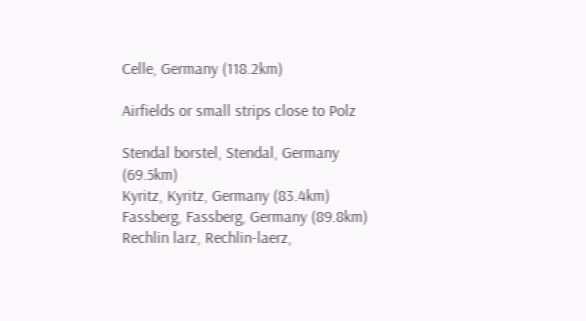Celle, Germany (118.2km)

Airfields or small strips close to Polz

Stendal borstel, Stendal, Germany (69.5km)
Kyritz, Kyritz, Germany (83.4km)
Fassberg, Fassberg, Germany (89.8km)
Rechlin larz, Rechlin-laerz,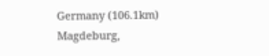Germany (106.1km)
Magdeburg,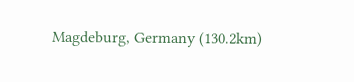Magdeburg, Germany (130.2km)